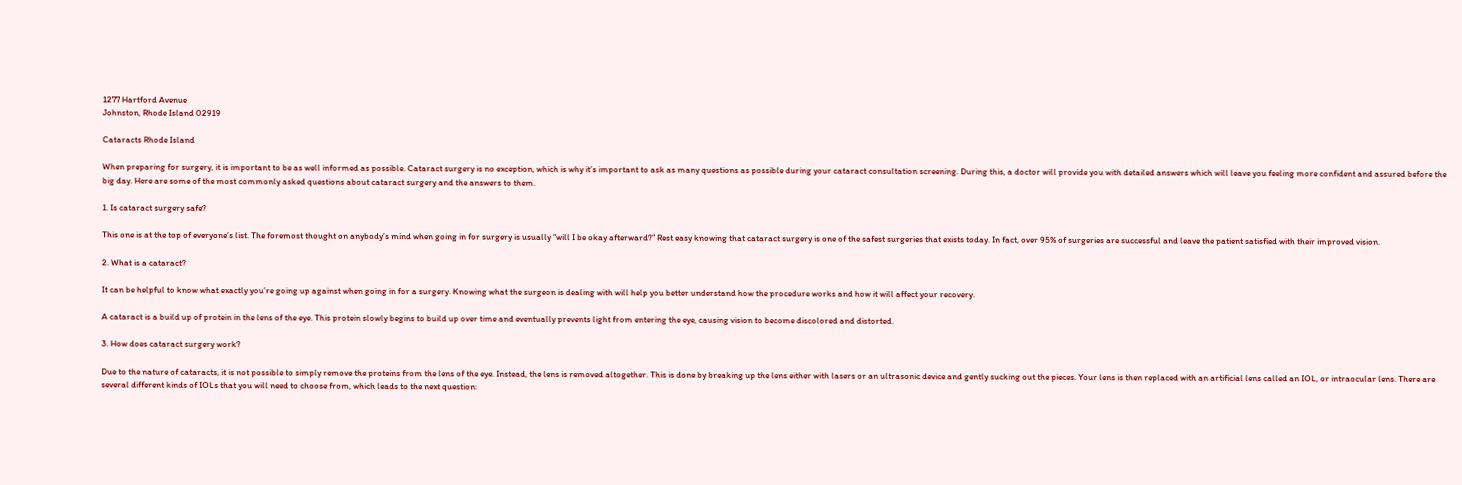1277 Hartford Avenue
Johnston, Rhode Island 02919

Cataracts Rhode Island

When preparing for surgery, it is important to be as well informed as possible. Cataract surgery is no exception, which is why it’s important to ask as many questions as possible during your cataract consultation screening. During this, a doctor will provide you with detailed answers which will leave you feeling more confident and assured before the big day. Here are some of the most commonly asked questions about cataract surgery and the answers to them.

1. Is cataract surgery safe?

This one is at the top of everyone’s list. The foremost thought on anybody’s mind when going in for surgery is usually “will I be okay afterward?” Rest easy knowing that cataract surgery is one of the safest surgeries that exists today. In fact, over 95% of surgeries are successful and leave the patient satisfied with their improved vision.

2. What is a cataract?

It can be helpful to know what exactly you’re going up against when going in for a surgery. Knowing what the surgeon is dealing with will help you better understand how the procedure works and how it will affect your recovery.

A cataract is a build up of protein in the lens of the eye. This protein slowly begins to build up over time and eventually prevents light from entering the eye, causing vision to become discolored and distorted.

3. How does cataract surgery work?

Due to the nature of cataracts, it is not possible to simply remove the proteins from the lens of the eye. Instead, the lens is removed altogether. This is done by breaking up the lens either with lasers or an ultrasonic device and gently sucking out the pieces. Your lens is then replaced with an artificial lens called an IOL, or intraocular lens. There are several different kinds of IOLs that you will need to choose from, which leads to the next question: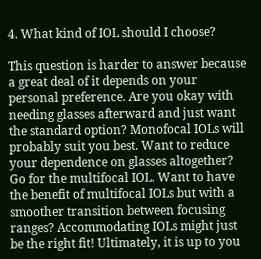4. What kind of IOL should I choose?

This question is harder to answer because a great deal of it depends on your personal preference. Are you okay with needing glasses afterward and just want the standard option? Monofocal IOLs will probably suit you best. Want to reduce your dependence on glasses altogether? Go for the multifocal IOL. Want to have the benefit of multifocal IOLs but with a smoother transition between focusing ranges? Accommodating IOLs might just be the right fit! Ultimately, it is up to you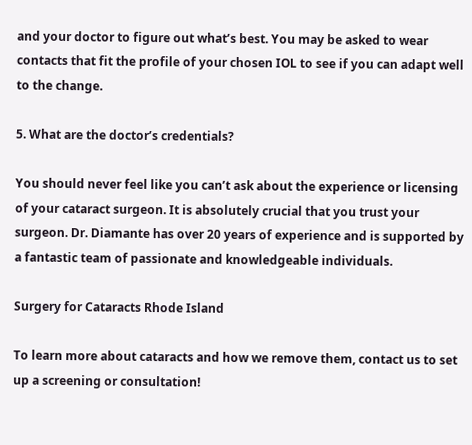and your doctor to figure out what’s best. You may be asked to wear contacts that fit the profile of your chosen IOL to see if you can adapt well to the change.

5. What are the doctor’s credentials?

You should never feel like you can’t ask about the experience or licensing of your cataract surgeon. It is absolutely crucial that you trust your surgeon. Dr. Diamante has over 20 years of experience and is supported by a fantastic team of passionate and knowledgeable individuals.

Surgery for Cataracts Rhode Island

To learn more about cataracts and how we remove them, contact us to set up a screening or consultation!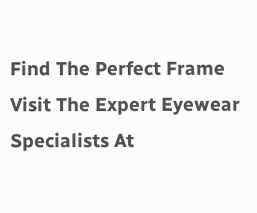Find The Perfect Frame
Visit The Expert Eyewear Specialists At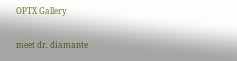OPTX Gallery

meet dr. diamante